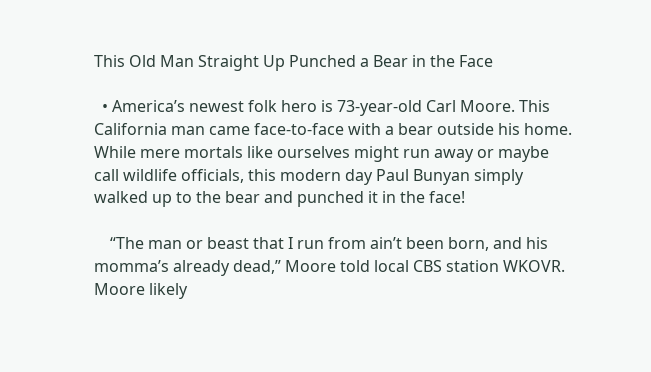This Old Man Straight Up Punched a Bear in the Face

  • America’s newest folk hero is 73-year-old Carl Moore. This California man came face-to-face with a bear outside his home. While mere mortals like ourselves might run away or maybe call wildlife officials, this modern day Paul Bunyan simply walked up to the bear and punched it in the face!

    “The man or beast that I run from ain’t been born, and his momma’s already dead,” Moore told local CBS station WKOVR. Moore likely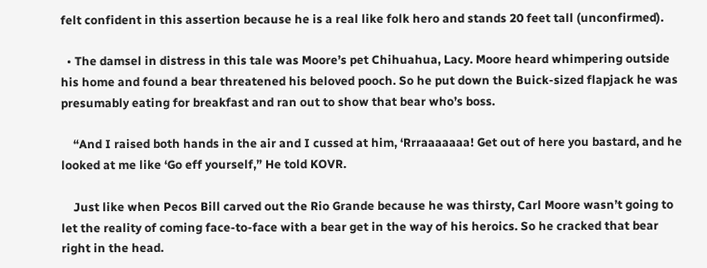felt confident in this assertion because he is a real like folk hero and stands 20 feet tall (unconfirmed).

  • The damsel in distress in this tale was Moore’s pet Chihuahua, Lacy. Moore heard whimpering outside his home and found a bear threatened his beloved pooch. So he put down the Buick-sized flapjack he was presumably eating for breakfast and ran out to show that bear who’s boss.

    “And I raised both hands in the air and I cussed at him, ‘Rrraaaaaaa! Get out of here you bastard, and he looked at me like ‘Go eff yourself,” He told KOVR.

    Just like when Pecos Bill carved out the Rio Grande because he was thirsty, Carl Moore wasn’t going to let the reality of coming face-to-face with a bear get in the way of his heroics. So he cracked that bear right in the head.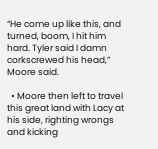“He come up like this, and turned, boom, I hit him hard. Tyler said I damn corkscrewed his head,” Moore said.

  • Moore then left to travel this great land with Lacy at his side, righting wrongs and kicking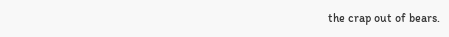the crap out of bears.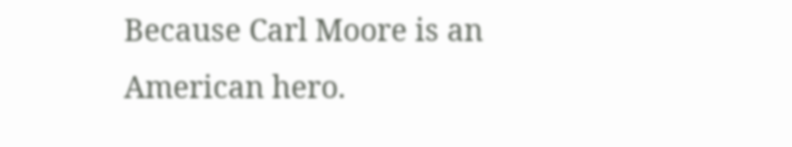Because Carl Moore is an American hero.